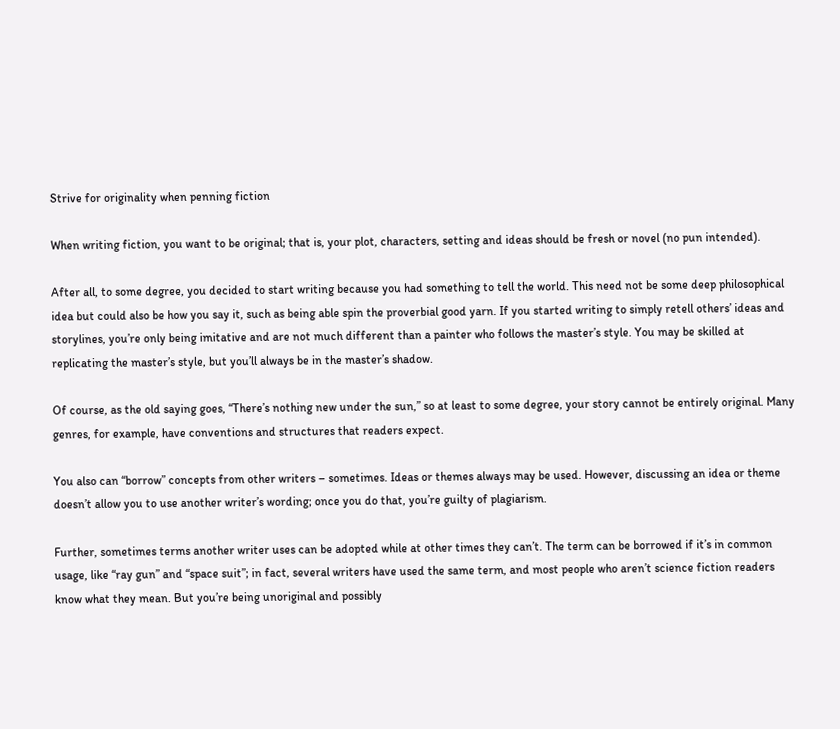Strive for originality when penning fiction

When writing fiction, you want to be original; that is, your plot, characters, setting and ideas should be fresh or novel (no pun intended).

After all, to some degree, you decided to start writing because you had something to tell the world. This need not be some deep philosophical idea but could also be how you say it, such as being able spin the proverbial good yarn. If you started writing to simply retell others’ ideas and storylines, you’re only being imitative and are not much different than a painter who follows the master’s style. You may be skilled at replicating the master’s style, but you’ll always be in the master’s shadow.

Of course, as the old saying goes, “There’s nothing new under the sun,” so at least to some degree, your story cannot be entirely original. Many genres, for example, have conventions and structures that readers expect.

You also can “borrow” concepts from other writers – sometimes. Ideas or themes always may be used. However, discussing an idea or theme doesn’t allow you to use another writer’s wording; once you do that, you’re guilty of plagiarism.

Further, sometimes terms another writer uses can be adopted while at other times they can’t. The term can be borrowed if it’s in common usage, like “ray gun” and “space suit”; in fact, several writers have used the same term, and most people who aren’t science fiction readers know what they mean. But you’re being unoriginal and possibly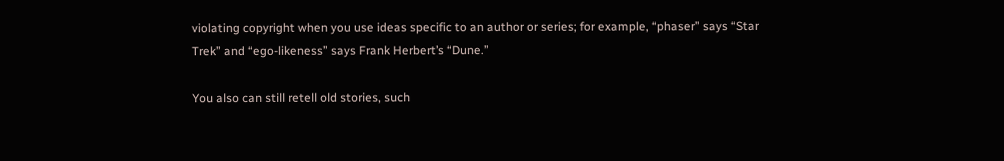violating copyright when you use ideas specific to an author or series; for example, “phaser” says “Star Trek” and “ego-likeness” says Frank Herbert’s “Dune.”

You also can still retell old stories, such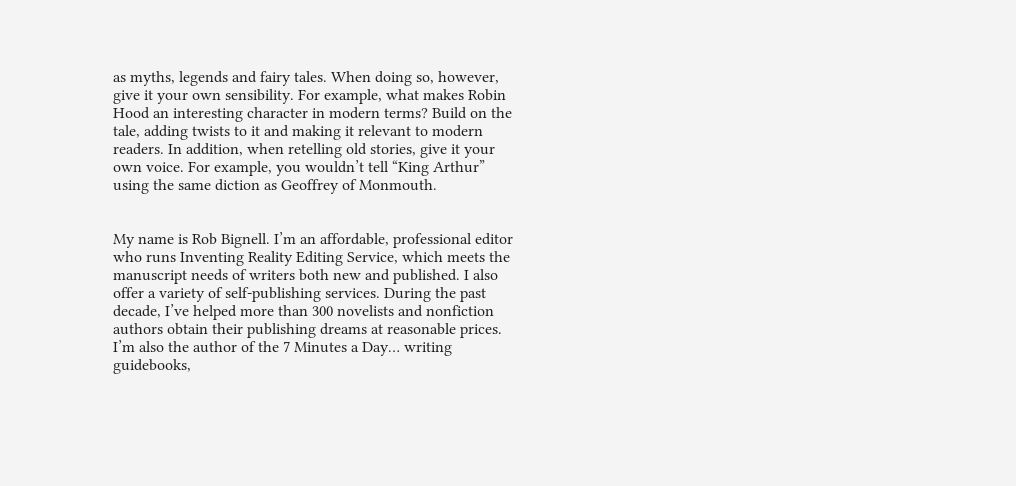as myths, legends and fairy tales. When doing so, however, give it your own sensibility. For example, what makes Robin Hood an interesting character in modern terms? Build on the tale, adding twists to it and making it relevant to modern readers. In addition, when retelling old stories, give it your own voice. For example, you wouldn’t tell “King Arthur” using the same diction as Geoffrey of Monmouth.


My name is Rob Bignell. I’m an affordable, professional editor who runs Inventing Reality Editing Service, which meets the manuscript needs of writers both new and published. I also offer a variety of self-publishing services. During the past decade, I’ve helped more than 300 novelists and nonfiction authors obtain their publishing dreams at reasonable prices. I’m also the author of the 7 Minutes a Day… writing guidebooks,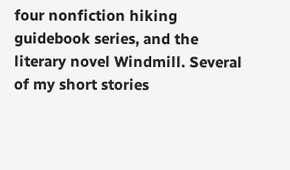four nonfiction hiking guidebook series, and the literary novel Windmill. Several of my short stories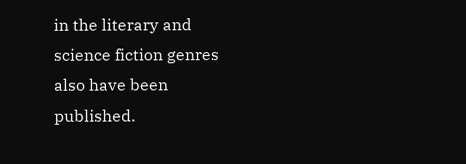in the literary and science fiction genres also have been published.